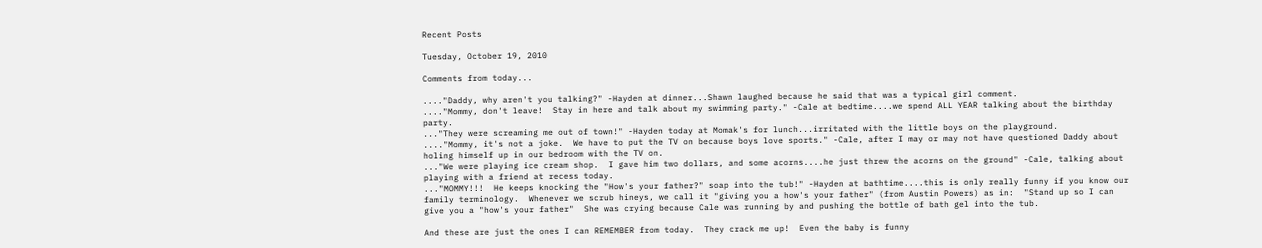Recent Posts

Tuesday, October 19, 2010

Comments from today...

...."Daddy, why aren't you talking?" -Hayden at dinner...Shawn laughed because he said that was a typical girl comment.
...."Mommy, don't leave!  Stay in here and talk about my swimming party." -Cale at bedtime....we spend ALL YEAR talking about the birthday party.
..."They were screaming me out of town!" -Hayden today at Momak's for lunch...irritated with the little boys on the playground.
...."Mommy, it's not a joke.  We have to put the TV on because boys love sports." -Cale, after I may or may not have questioned Daddy about holing himself up in our bedroom with the TV on.
..."We were playing ice cream shop.  I gave him two dollars, and some acorns....he just threw the acorns on the ground" -Cale, talking about playing with a friend at recess today.
..."MOMMY!!!  He keeps knocking the "How's your father?" soap into the tub!" -Hayden at bathtime....this is only really funny if you know our family terminology.  Whenever we scrub hineys, we call it "giving you a how's your father" (from Austin Powers) as in:  "Stand up so I can give you a "how's your father"  She was crying because Cale was running by and pushing the bottle of bath gel into the tub.

And these are just the ones I can REMEMBER from today.  They crack me up!  Even the baby is funny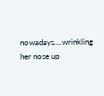nowadays....wrinkling her nose up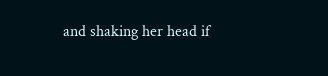and shaking her head if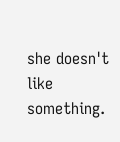she doesn't like something.